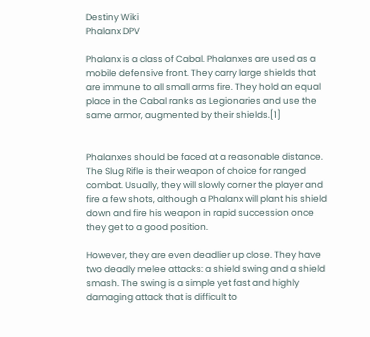Destiny Wiki
Phalanx DPV

Phalanx is a class of Cabal. Phalanxes are used as a mobile defensive front. They carry large shields that are immune to all small arms fire. They hold an equal place in the Cabal ranks as Legionaries and use the same armor, augmented by their shields.[1]


Phalanxes should be faced at a reasonable distance. The Slug Rifle is their weapon of choice for ranged combat. Usually, they will slowly corner the player and fire a few shots, although a Phalanx will plant his shield down and fire his weapon in rapid succession once they get to a good position.

However, they are even deadlier up close. They have two deadly melee attacks: a shield swing and a shield smash. The swing is a simple yet fast and highly damaging attack that is difficult to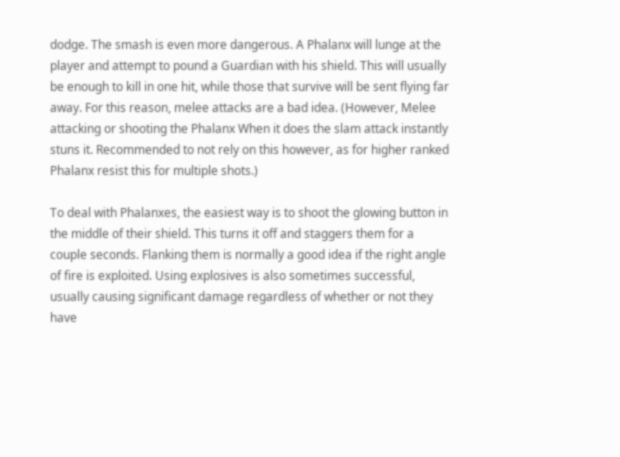dodge. The smash is even more dangerous. A Phalanx will lunge at the player and attempt to pound a Guardian with his shield. This will usually be enough to kill in one hit, while those that survive will be sent flying far away. For this reason, melee attacks are a bad idea. (However, Melee attacking or shooting the Phalanx When it does the slam attack instantly stuns it. Recommended to not rely on this however, as for higher ranked Phalanx resist this for multiple shots.)

To deal with Phalanxes, the easiest way is to shoot the glowing button in the middle of their shield. This turns it off and staggers them for a couple seconds. Flanking them is normally a good idea if the right angle of fire is exploited. Using explosives is also sometimes successful, usually causing significant damage regardless of whether or not they have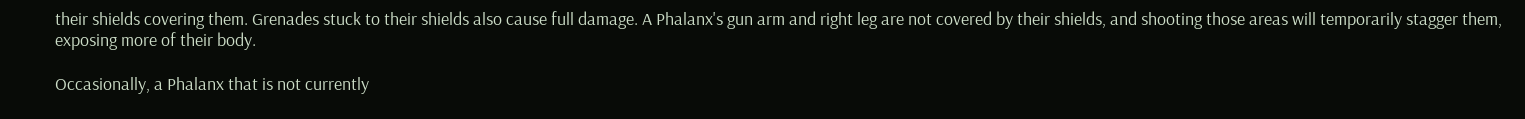their shields covering them. Grenades stuck to their shields also cause full damage. A Phalanx's gun arm and right leg are not covered by their shields, and shooting those areas will temporarily stagger them, exposing more of their body.

Occasionally, a Phalanx that is not currently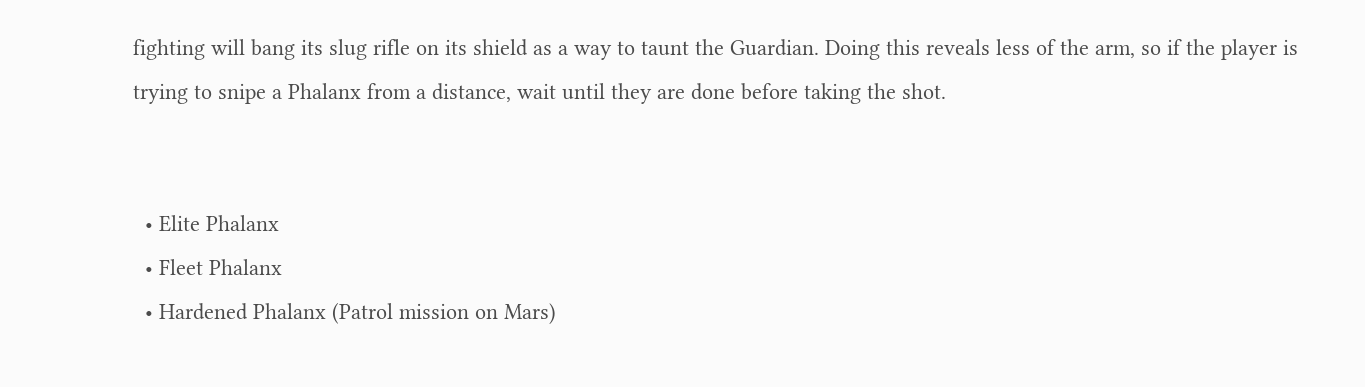fighting will bang its slug rifle on its shield as a way to taunt the Guardian. Doing this reveals less of the arm, so if the player is trying to snipe a Phalanx from a distance, wait until they are done before taking the shot.


  • Elite Phalanx
  • Fleet Phalanx
  • Hardened Phalanx (Patrol mission on Mars)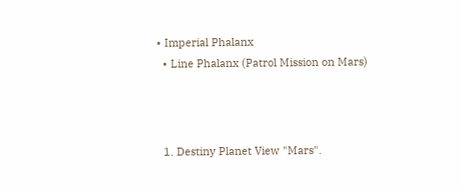• Imperial Phalanx
  • Line Phalanx (Patrol Mission on Mars)



  1. Destiny Planet View "Mars".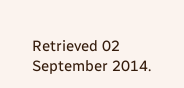Retrieved 02 September 2014.